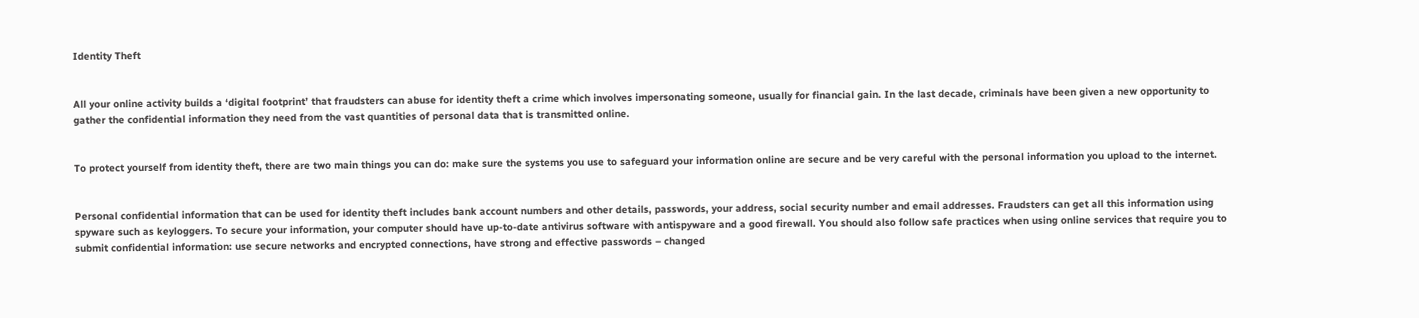Identity Theft


All your online activity builds a ‘digital footprint’ that fraudsters can abuse for identity theft a crime which involves impersonating someone, usually for financial gain. In the last decade, criminals have been given a new opportunity to gather the confidential information they need from the vast quantities of personal data that is transmitted online.


To protect yourself from identity theft, there are two main things you can do: make sure the systems you use to safeguard your information online are secure and be very careful with the personal information you upload to the internet.


Personal confidential information that can be used for identity theft includes bank account numbers and other details, passwords, your address, social security number and email addresses. Fraudsters can get all this information using spyware such as keyloggers. To secure your information, your computer should have up-to-date antivirus software with antispyware and a good firewall. You should also follow safe practices when using online services that require you to submit confidential information: use secure networks and encrypted connections, have strong and effective passwords – changed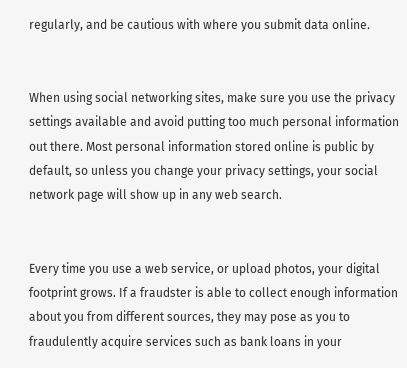regularly, and be cautious with where you submit data online.


When using social networking sites, make sure you use the privacy settings available and avoid putting too much personal information out there. Most personal information stored online is public by default, so unless you change your privacy settings, your social network page will show up in any web search.


Every time you use a web service, or upload photos, your digital footprint grows. If a fraudster is able to collect enough information about you from different sources, they may pose as you to fraudulently acquire services such as bank loans in your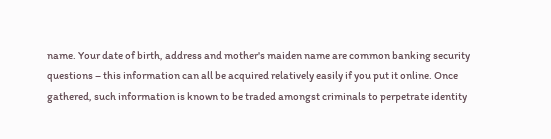name. Your date of birth, address and mother's maiden name are common banking security questions – this information can all be acquired relatively easily if you put it online. Once gathered, such information is known to be traded amongst criminals to perpetrate identity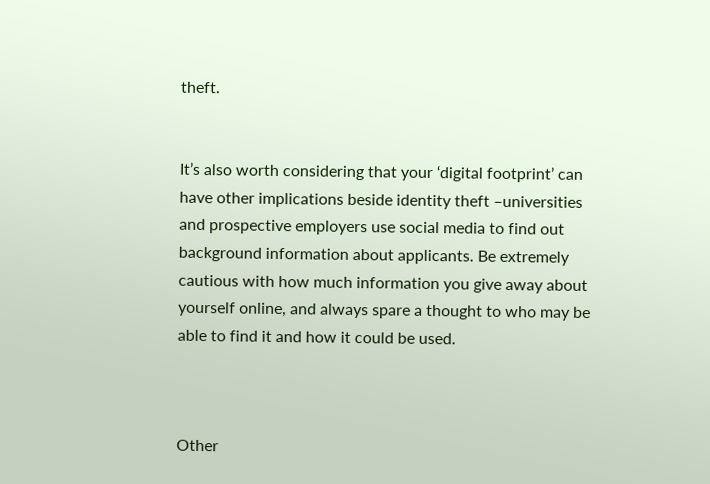theft.


It’s also worth considering that your ‘digital footprint’ can have other implications beside identity theft –universities and prospective employers use social media to find out background information about applicants. Be extremely cautious with how much information you give away about yourself online, and always spare a thought to who may be able to find it and how it could be used.



Other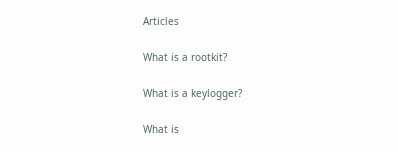Articles

What is a rootkit?

What is a keylogger?

What is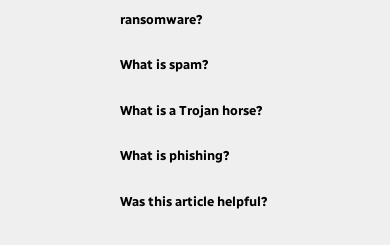ransomware?

What is spam?

What is a Trojan horse?

What is phishing?

Was this article helpful?